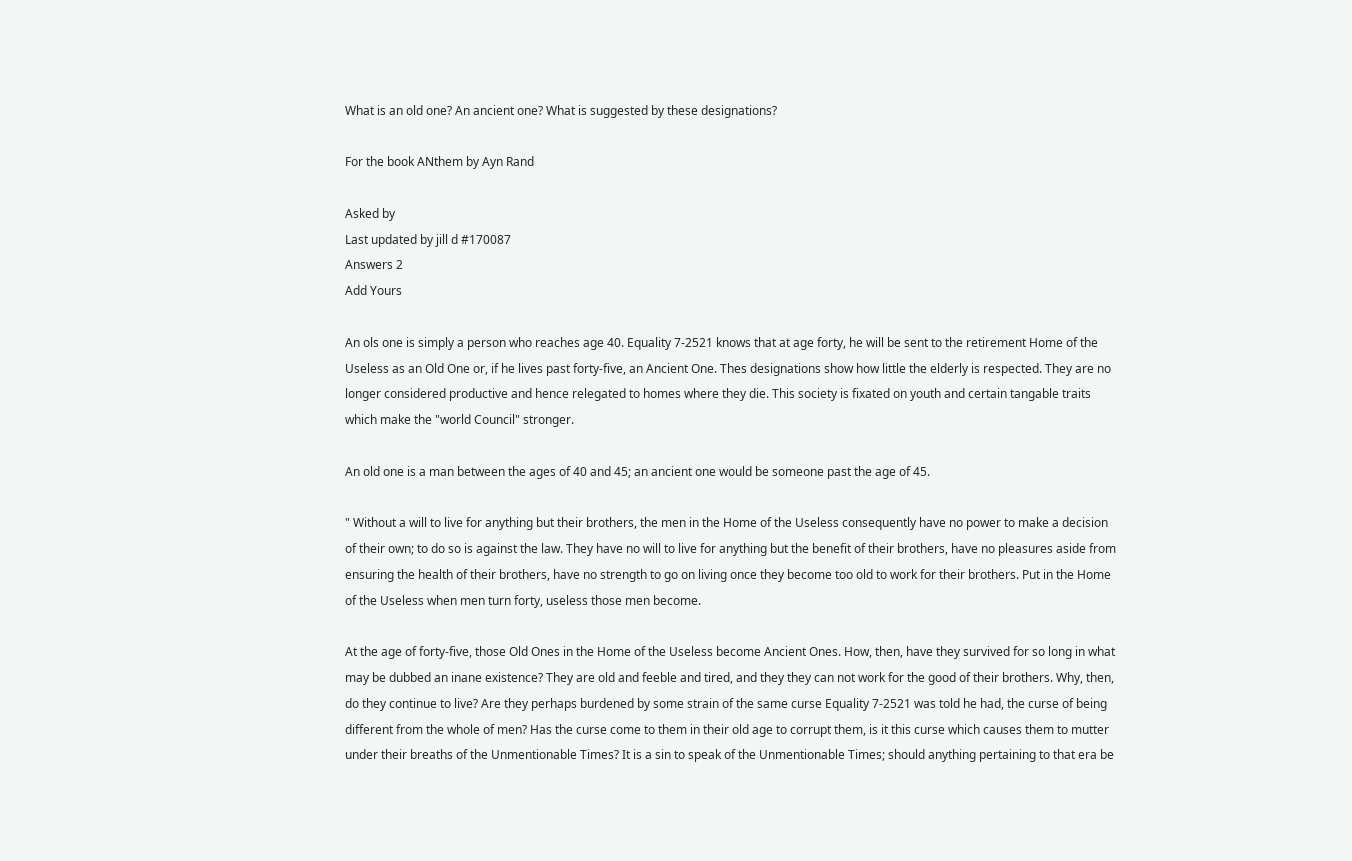What is an old one? An ancient one? What is suggested by these designations?

For the book ANthem by Ayn Rand

Asked by
Last updated by jill d #170087
Answers 2
Add Yours

An ols one is simply a person who reaches age 40. Equality 7-2521 knows that at age forty, he will be sent to the retirement Home of the Useless as an Old One or, if he lives past forty-five, an Ancient One. Thes designations show how little the elderly is respected. They are no longer considered productive and hence relegated to homes where they die. This society is fixated on youth and certain tangable traits which make the "world Council" stronger.

An old one is a man between the ages of 40 and 45; an ancient one would be someone past the age of 45.

" Without a will to live for anything but their brothers, the men in the Home of the Useless consequently have no power to make a decision of their own; to do so is against the law. They have no will to live for anything but the benefit of their brothers, have no pleasures aside from ensuring the health of their brothers, have no strength to go on living once they become too old to work for their brothers. Put in the Home of the Useless when men turn forty, useless those men become.

At the age of forty-five, those Old Ones in the Home of the Useless become Ancient Ones. How, then, have they survived for so long in what may be dubbed an inane existence? They are old and feeble and tired, and they they can not work for the good of their brothers. Why, then, do they continue to live? Are they perhaps burdened by some strain of the same curse Equality 7-2521 was told he had, the curse of being different from the whole of men? Has the curse come to them in their old age to corrupt them, is it this curse which causes them to mutter under their breaths of the Unmentionable Times? It is a sin to speak of the Unmentionable Times; should anything pertaining to that era be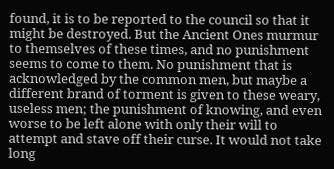found, it is to be reported to the council so that it might be destroyed. But the Ancient Ones murmur to themselves of these times, and no punishment seems to come to them. No punishment that is acknowledged by the common men, but maybe a different brand of torment is given to these weary, useless men; the punishment of knowing, and even worse to be left alone with only their will to attempt and stave off their curse. It would not take long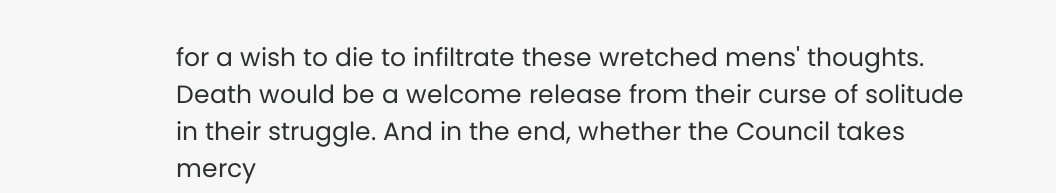for a wish to die to infiltrate these wretched mens' thoughts. Death would be a welcome release from their curse of solitude in their struggle. And in the end, whether the Council takes mercy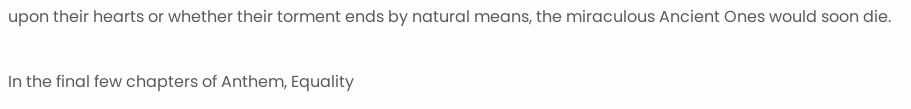upon their hearts or whether their torment ends by natural means, the miraculous Ancient Ones would soon die.

In the final few chapters of Anthem, Equality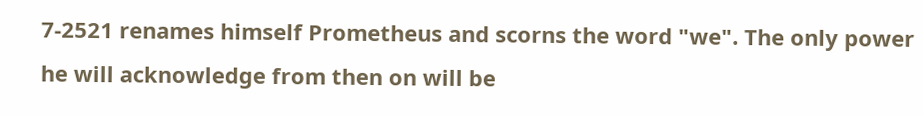7-2521 renames himself Prometheus and scorns the word "we". The only power he will acknowledge from then on will be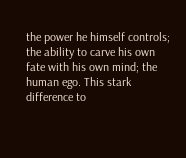the power he himself controls; the ability to carve his own fate with his own mind; the human ego. This stark difference to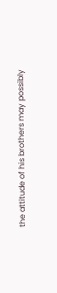the attitude of his brothers may possibly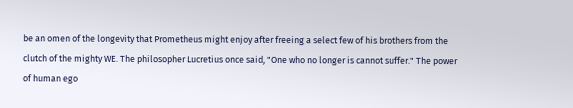be an omen of the longevity that Prometheus might enjoy after freeing a select few of his brothers from the clutch of the mighty WE. The philosopher Lucretius once said, "One who no longer is cannot suffer." The power of human ego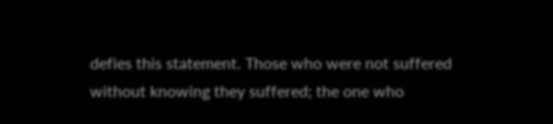defies this statement. Those who were not suffered without knowing they suffered; the one who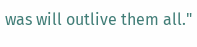was will outlive them all."